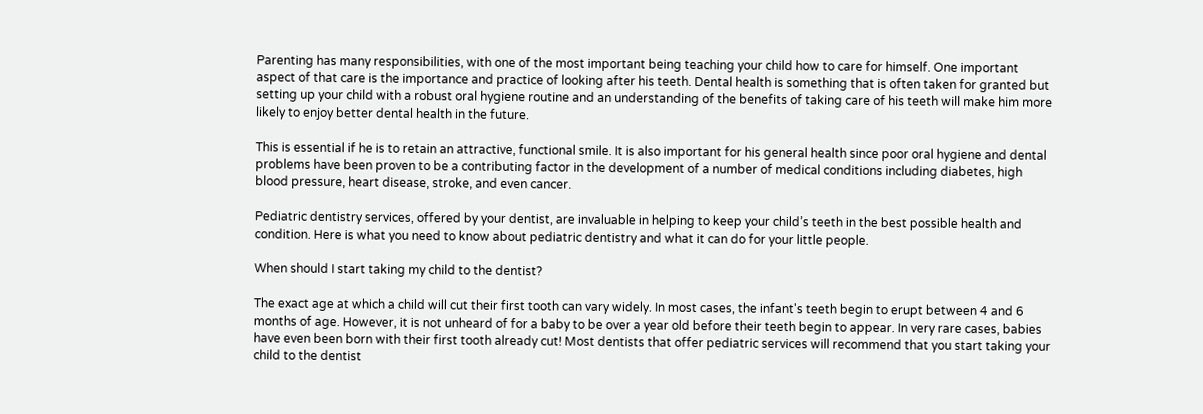Parenting has many responsibilities, with one of the most important being teaching your child how to care for himself. One important aspect of that care is the importance and practice of looking after his teeth. Dental health is something that is often taken for granted but setting up your child with a robust oral hygiene routine and an understanding of the benefits of taking care of his teeth will make him more likely to enjoy better dental health in the future.

This is essential if he is to retain an attractive, functional smile. It is also important for his general health since poor oral hygiene and dental problems have been proven to be a contributing factor in the development of a number of medical conditions including diabetes, high blood pressure, heart disease, stroke, and even cancer.

Pediatric dentistry services, offered by your dentist, are invaluable in helping to keep your child’s teeth in the best possible health and condition. Here is what you need to know about pediatric dentistry and what it can do for your little people.

When should I start taking my child to the dentist?

The exact age at which a child will cut their first tooth can vary widely. In most cases, the infant's teeth begin to erupt between 4 and 6 months of age. However, it is not unheard of for a baby to be over a year old before their teeth begin to appear. In very rare cases, babies have even been born with their first tooth already cut! Most dentists that offer pediatric services will recommend that you start taking your child to the dentist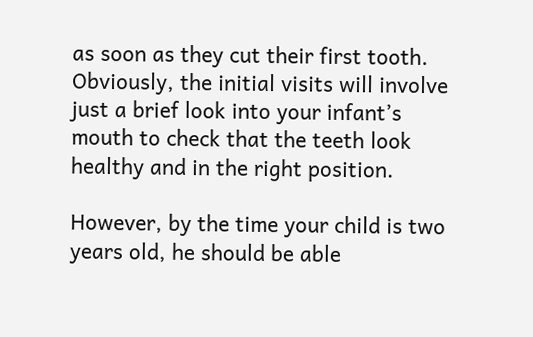as soon as they cut their first tooth. Obviously, the initial visits will involve just a brief look into your infant’s mouth to check that the teeth look healthy and in the right position.

However, by the time your child is two years old, he should be able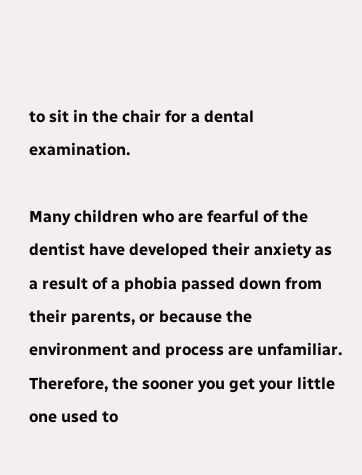to sit in the chair for a dental examination.

Many children who are fearful of the dentist have developed their anxiety as a result of a phobia passed down from their parents, or because the environment and process are unfamiliar. Therefore, the sooner you get your little one used to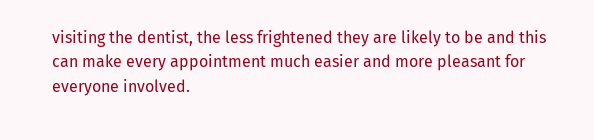visiting the dentist, the less frightened they are likely to be and this can make every appointment much easier and more pleasant for everyone involved.